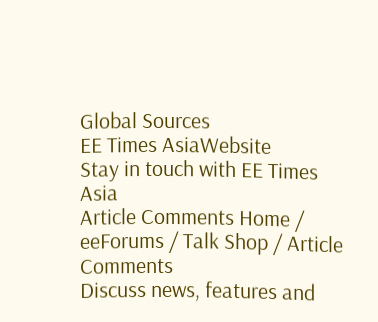Global Sources
EE Times AsiaWebsite
Stay in touch with EE Times Asia
Article Comments Home / eeForums / Talk Shop / Article Comments
Discuss news, features and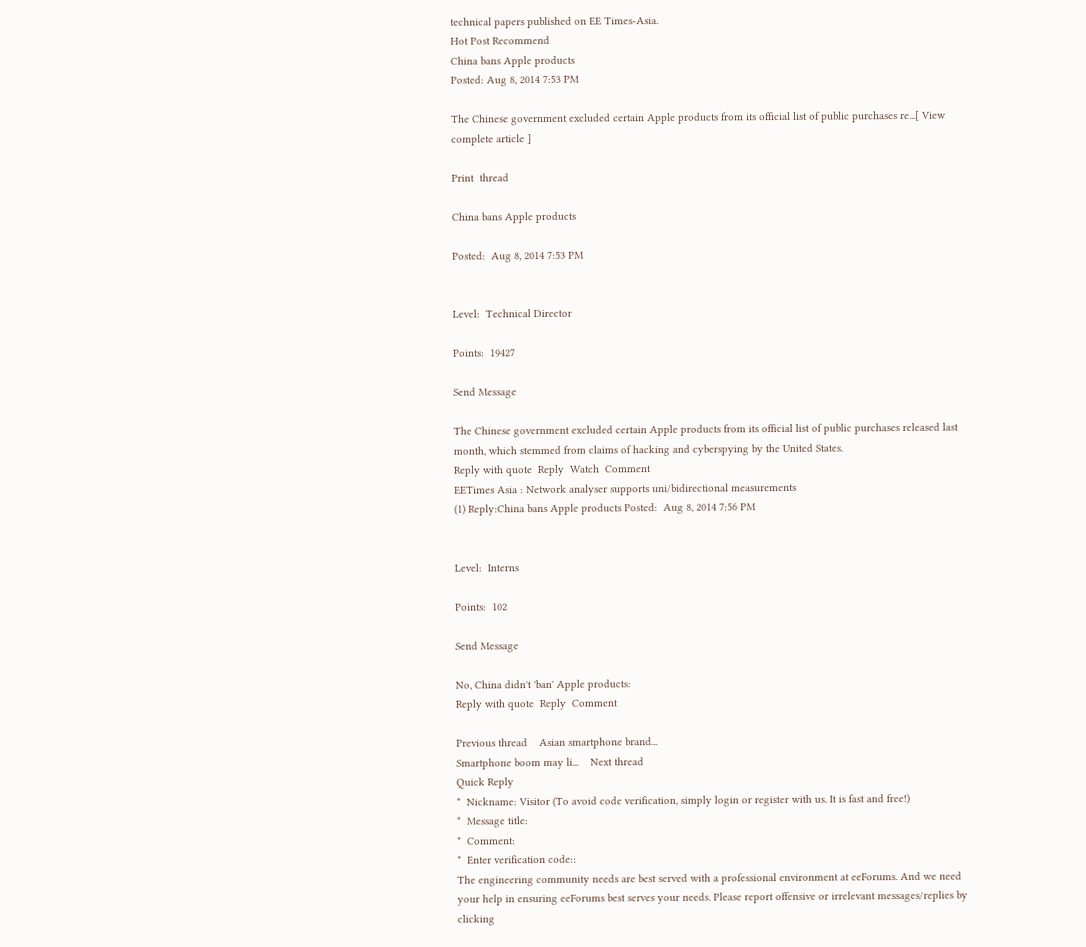technical papers published on EE Times-Asia.
Hot Post Recommend
China bans Apple products
Posted: Aug 8, 2014 7:53 PM

The Chinese government excluded certain Apple products from its official list of public purchases re...[ View complete article ]

Print  thread

China bans Apple products

Posted:  Aug 8, 2014 7:53 PM


Level:  Technical Director

Points:  19427

Send Message

The Chinese government excluded certain Apple products from its official list of public purchases released last month, which stemmed from claims of hacking and cyberspying by the United States.
Reply with quote  Reply  Watch  Comment
EETimes Asia : Network analyser supports uni/bidirectional measurements
(1) Reply:China bans Apple products Posted:  Aug 8, 2014 7:56 PM


Level:  Interns

Points:  102

Send Message

No, China didn't 'ban' Apple products:
Reply with quote  Reply  Comment

Previous thread    Asian smartphone brand...
Smartphone boom may li...    Next thread
Quick Reply
*  Nickname: Visitor (To avoid code verification, simply login or register with us. It is fast and free!)
*  Message title:
*  Comment:
*  Enter verification code::
The engineering community needs are best served with a professional environment at eeForums. And we need your help in ensuring eeForums best serves your needs. Please report offensive or irrelevant messages/replies by clicking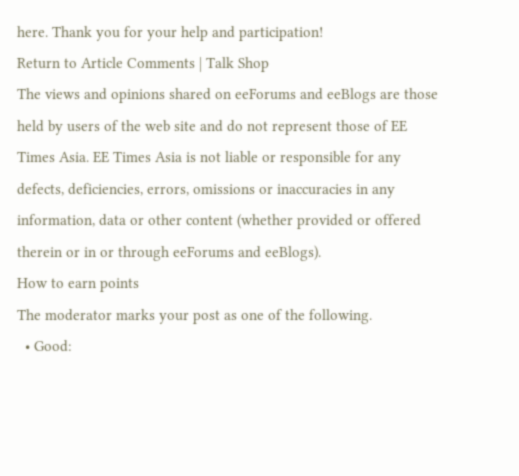here. Thank you for your help and participation!
Return to Article Comments | Talk Shop
The views and opinions shared on eeForums and eeBlogs are those held by users of the web site and do not represent those of EE Times Asia. EE Times Asia is not liable or responsible for any defects, deficiencies, errors, omissions or inaccuracies in any information, data or other content (whether provided or offered therein or in or through eeForums and eeBlogs).
How to earn points
The moderator marks your post as one of the following.
  • Good: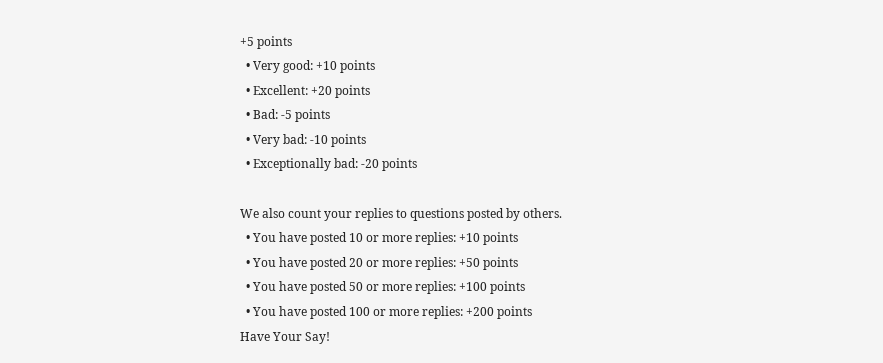+5 points
  • Very good: +10 points
  • Excellent: +20 points
  • Bad: -5 points
  • Very bad: -10 points
  • Exceptionally bad: -20 points

We also count your replies to questions posted by others.
  • You have posted 10 or more replies: +10 points
  • You have posted 20 or more replies: +50 points
  • You have posted 50 or more replies: +100 points
  • You have posted 100 or more replies: +200 points
Have Your Say!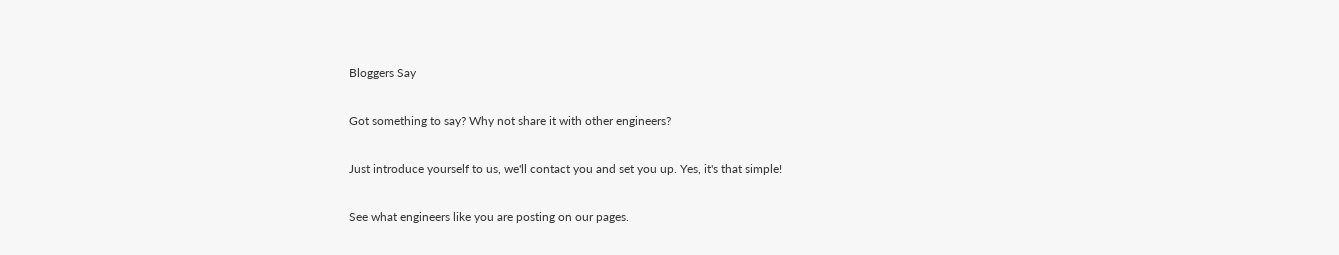Bloggers Say

Got something to say? Why not share it with other engineers?

Just introduce yourself to us, we'll contact you and set you up. Yes, it's that simple!

See what engineers like you are posting on our pages.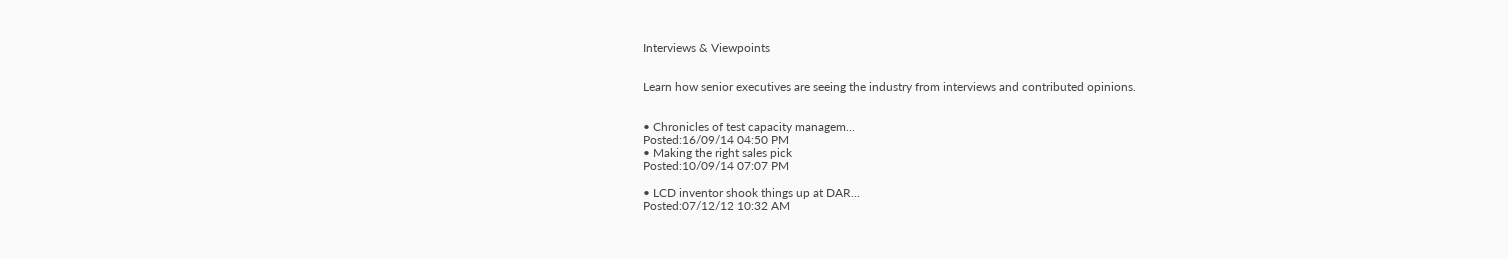Interviews & Viewpoints


Learn how senior executives are seeing the industry from interviews and contributed opinions.


• Chronicles of test capacity managem...
Posted:16/09/14 04:50 PM
• Making the right sales pick
Posted:10/09/14 07:07 PM

• LCD inventor shook things up at DAR...
Posted:07/12/12 10:32 AM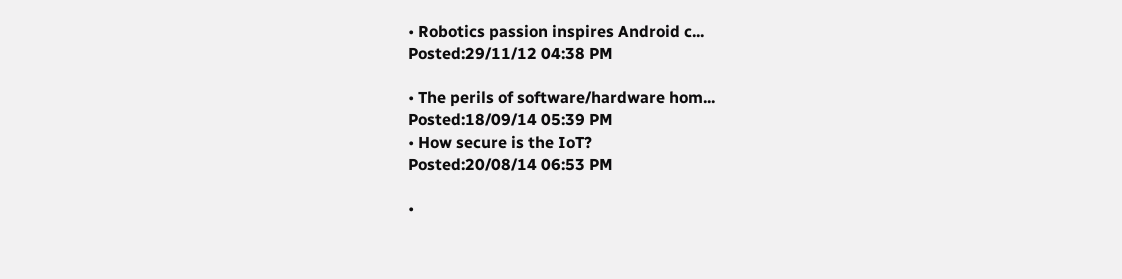• Robotics passion inspires Android c...
Posted:29/11/12 04:38 PM

• The perils of software/hardware hom...
Posted:18/09/14 05:39 PM
• How secure is the IoT?
Posted:20/08/14 06:53 PM

•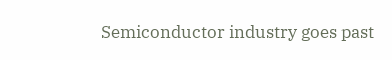Semiconductor industry goes past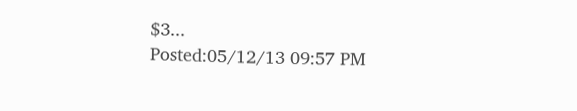$3...
Posted:05/12/13 09:57 PM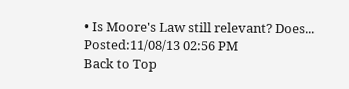• Is Moore's Law still relevant? Does...
Posted:11/08/13 02:56 PM
Back to Top